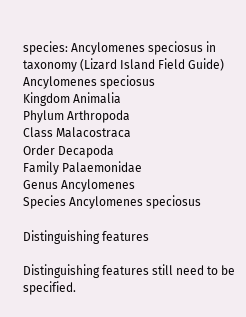species: Ancylomenes speciosus in taxonomy (Lizard Island Field Guide)
Ancylomenes speciosus
Kingdom Animalia
Phylum Arthropoda
Class Malacostraca
Order Decapoda
Family Palaemonidae
Genus Ancylomenes
Species Ancylomenes speciosus

Distinguishing features

Distinguishing features still need to be specified.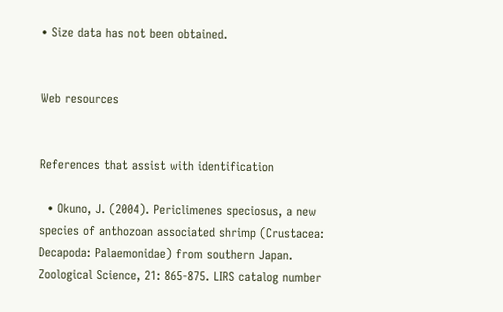• Size data has not been obtained.


Web resources


References that assist with identification

  • Okuno, J. (2004). Periclimenes speciosus, a new species of anthozoan associated shrimp (Crustacea: Decapoda: Palaemonidae) from southern Japan. Zoological Science, 21: 865-875. LIRS catalog number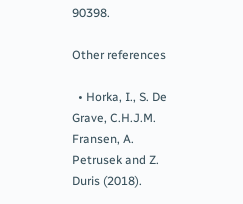90398.

Other references

  • Horka, I., S. De Grave, C.H.J.M. Fransen, A. Petrusek and Z. Duris (2018).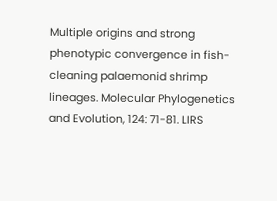Multiple origins and strong phenotypic convergence in fish-cleaning palaemonid shrimp lineages. Molecular Phylogenetics and Evolution, 124: 71-81. LIRS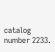catalog number 2233.